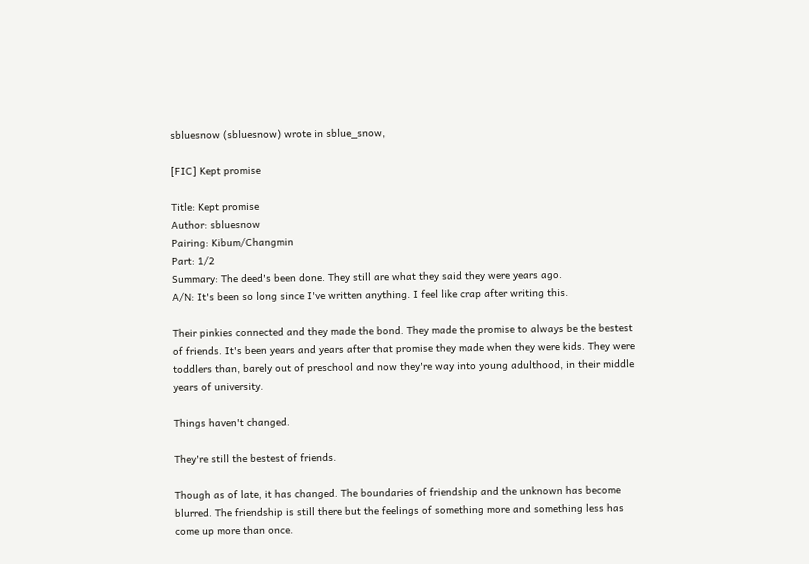sbluesnow (sbluesnow) wrote in sblue_snow,

[FIC] Kept promise

Title: Kept promise
Author: sbluesnow
Pairing: Kibum/Changmin
Part: 1/2
Summary: The deed's been done. They still are what they said they were years ago.
A/N: It's been so long since I've written anything. I feel like crap after writing this.

Their pinkies connected and they made the bond. They made the promise to always be the bestest of friends. It's been years and years after that promise they made when they were kids. They were toddlers than, barely out of preschool and now they're way into young adulthood, in their middle years of university.

Things haven't changed.

They're still the bestest of friends.

Though as of late, it has changed. The boundaries of friendship and the unknown has become blurred. The friendship is still there but the feelings of something more and something less has come up more than once.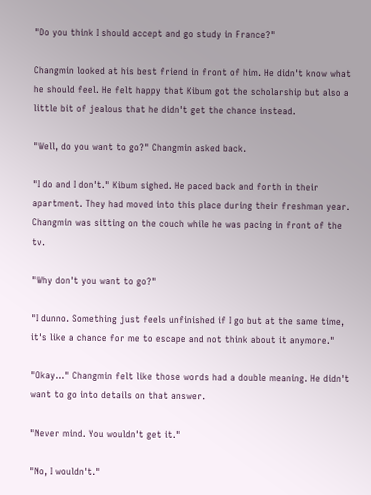"Do you think I should accept and go study in France?"

Changmin looked at his best friend in front of him. He didn't know what he should feel. He felt happy that Kibum got the scholarship but also a little bit of jealous that he didn't get the chance instead.

"Well, do you want to go?" Changmin asked back.

"I do and I don't." Kibum sighed. He paced back and forth in their apartment. They had moved into this place during their freshman year. Changmin was sitting on the couch while he was pacing in front of the tv.

"Why don't you want to go?"

"I dunno. Something just feels unfinished if I go but at the same time, it's like a chance for me to escape and not think about it anymore."

"Okay..." Changmin felt like those words had a double meaning. He didn't want to go into details on that answer.

"Never mind. You wouldn't get it."

"No, I wouldn't."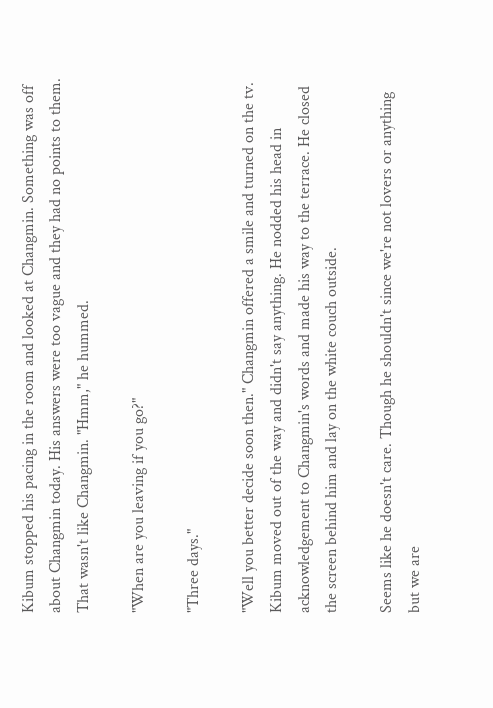Kibum stopped his pacing in the room and looked at Changmin. Something was off about Changmin today. His answers were too vague and they had no points to them. That wasn't like Changmin. "Hmm," he hummed.

"When are you leaving if you go?"

"Three days."

"Well you better decide soon then." Changmin offered a smile and turned on the tv. Kibum moved out of the way and didn't say anything. He nodded his head in acknowledgement to Changmin's words and made his way to the terrace. He closed the screen behind him and lay on the white couch outside.

Seems like he doesn't care. Though he shouldn't since we're not lovers or anything but we are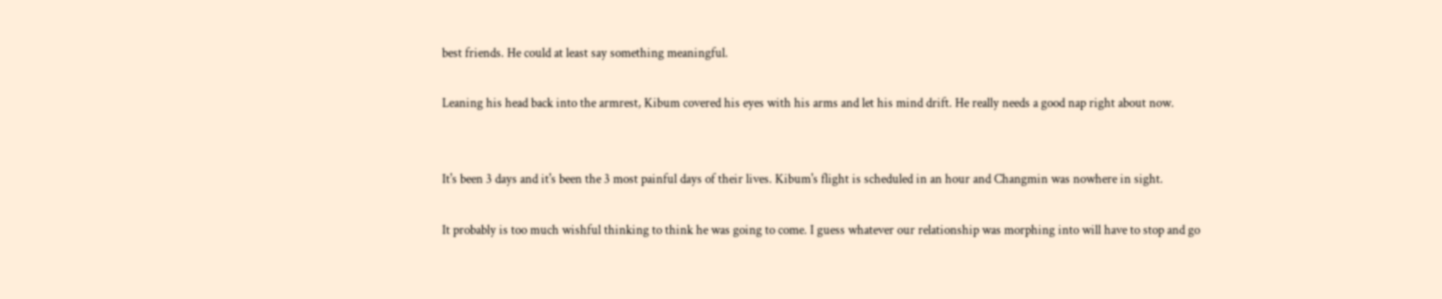best friends. He could at least say something meaningful.

Leaning his head back into the armrest, Kibum covered his eyes with his arms and let his mind drift. He really needs a good nap right about now.


It's been 3 days and it's been the 3 most painful days of their lives. Kibum's flight is scheduled in an hour and Changmin was nowhere in sight.

It probably is too much wishful thinking to think he was going to come. I guess whatever our relationship was morphing into will have to stop and go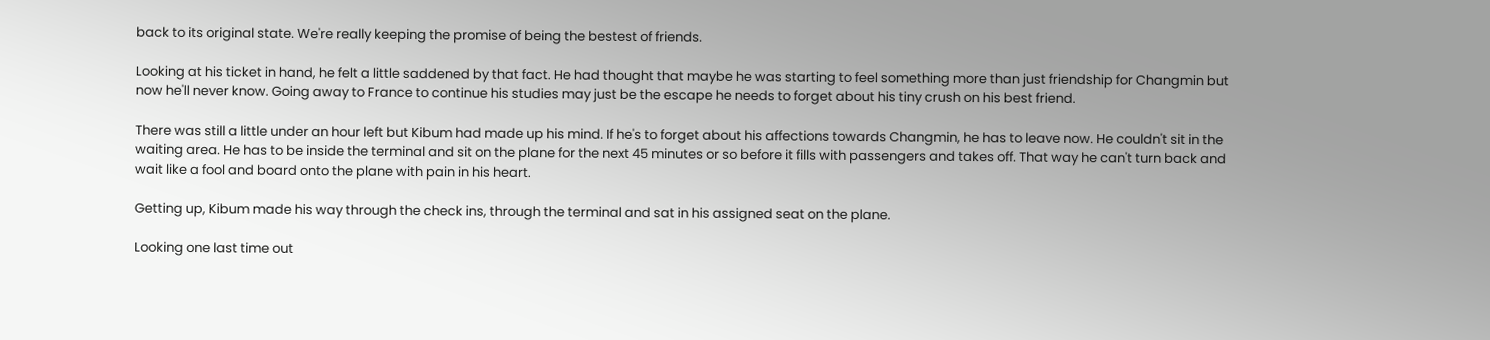back to its original state. We're really keeping the promise of being the bestest of friends.

Looking at his ticket in hand, he felt a little saddened by that fact. He had thought that maybe he was starting to feel something more than just friendship for Changmin but now he'll never know. Going away to France to continue his studies may just be the escape he needs to forget about his tiny crush on his best friend.

There was still a little under an hour left but Kibum had made up his mind. If he's to forget about his affections towards Changmin, he has to leave now. He couldn't sit in the waiting area. He has to be inside the terminal and sit on the plane for the next 45 minutes or so before it fills with passengers and takes off. That way he can't turn back and wait like a fool and board onto the plane with pain in his heart.

Getting up, Kibum made his way through the check ins, through the terminal and sat in his assigned seat on the plane.

Looking one last time out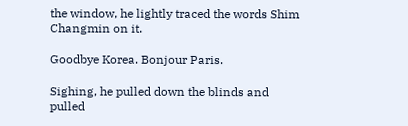the window, he lightly traced the words Shim Changmin on it.

Goodbye Korea. Bonjour Paris.

Sighing, he pulled down the blinds and pulled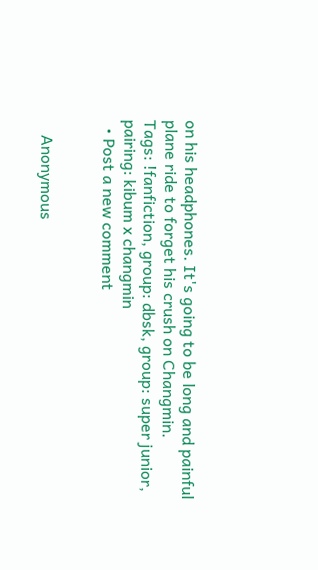on his headphones. It's going to be long and painful plane ride to forget his crush on Changmin.
Tags: !fanfiction, group: dbsk, group: super junior, pairing: kibum x changmin
  • Post a new comment


    Anonymous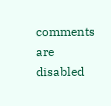comments are disabled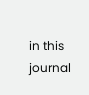in this journal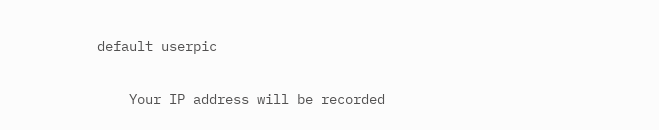default userpic

    Your IP address will be recorded